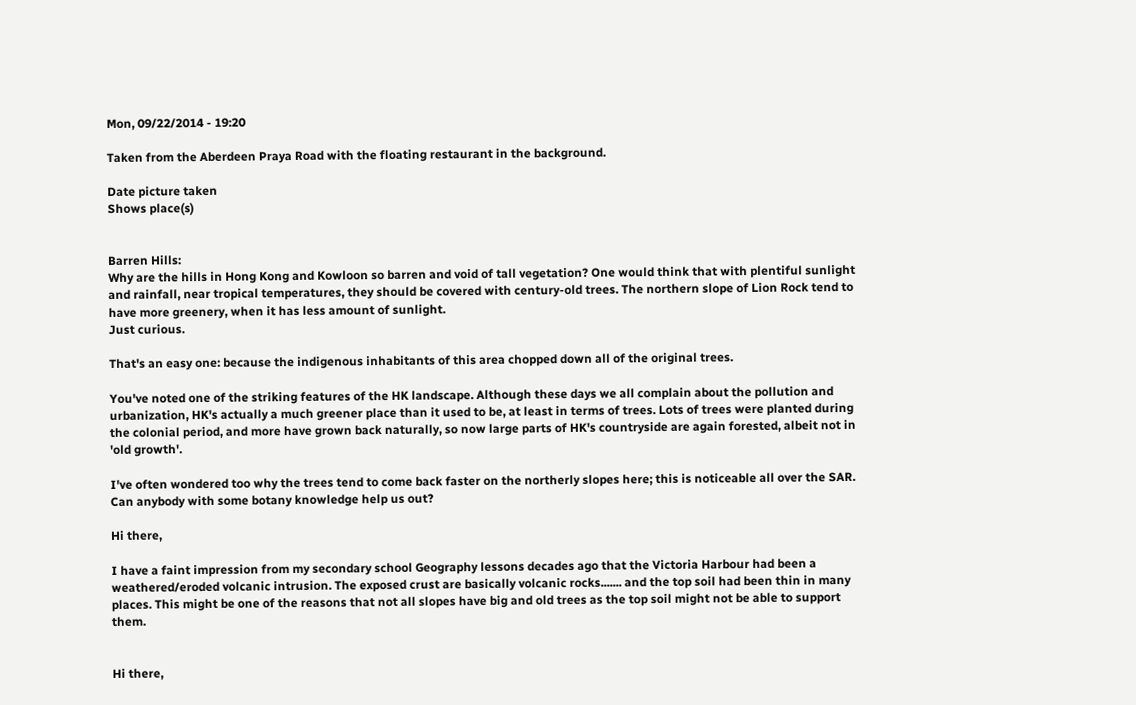Mon, 09/22/2014 - 19:20

Taken from the Aberdeen Praya Road with the floating restaurant in the background.

Date picture taken
Shows place(s)


Barren Hills:
Why are the hills in Hong Kong and Kowloon so barren and void of tall vegetation? One would think that with plentiful sunlight and rainfall, near tropical temperatures, they should be covered with century-old trees. The northern slope of Lion Rock tend to have more greenery, when it has less amount of sunlight.
Just curious.

That's an easy one: because the indigenous inhabitants of this area chopped down all of the original trees.

You've noted one of the striking features of the HK landscape. Although these days we all complain about the pollution and urbanization, HK's actually a much greener place than it used to be, at least in terms of trees. Lots of trees were planted during the colonial period, and more have grown back naturally, so now large parts of HK's countryside are again forested, albeit not in 'old growth'.

I've often wondered too why the trees tend to come back faster on the northerly slopes here; this is noticeable all over the SAR. Can anybody with some botany knowledge help us out?

Hi there,

I have a faint impression from my secondary school Geography lessons decades ago that the Victoria Harbour had been a weathered/eroded volcanic intrusion. The exposed crust are basically volcanic rocks....... and the top soil had been thin in many places. This might be one of the reasons that not all slopes have big and old trees as the top soil might not be able to support them.


Hi there,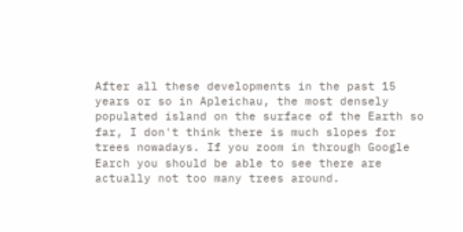After all these developments in the past 15 years or so in Apleichau, the most densely populated island on the surface of the Earth so far, I don't think there is much slopes for trees nowadays. If you zoom in through Google Earch you should be able to see there are actually not too many trees around.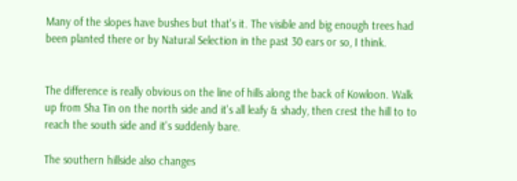Many of the slopes have bushes but that's it. The visible and big enough trees had been planted there or by Natural Selection in the past 30 ears or so, I think.


The difference is really obvious on the line of hills along the back of Kowloon. Walk up from Sha Tin on the north side and it's all leafy & shady, then crest the hill to to reach the south side and it's suddenly bare.

The southern hillside also changes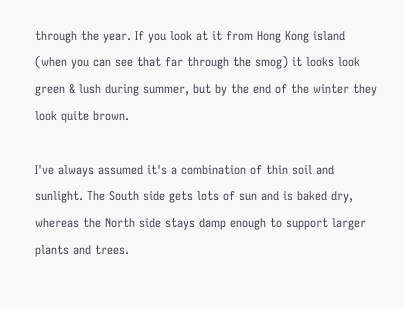through the year. If you look at it from Hong Kong island (when you can see that far through the smog) it looks look green & lush during summer, but by the end of the winter they look quite brown.

I've always assumed it's a combination of thin soil and sunlight. The South side gets lots of sun and is baked dry, whereas the North side stays damp enough to support larger plants and trees.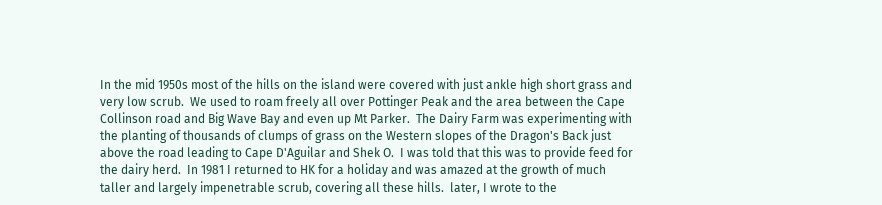In the mid 1950s most of the hills on the island were covered with just ankle high short grass and very low scrub.  We used to roam freely all over Pottinger Peak and the area between the Cape Collinson road and Big Wave Bay and even up Mt Parker.  The Dairy Farm was experimenting with the planting of thousands of clumps of grass on the Western slopes of the Dragon's Back just above the road leading to Cape D'Aguilar and Shek O.  I was told that this was to provide feed for the dairy herd.  In 1981 I returned to HK for a holiday and was amazed at the growth of much taller and largely impenetrable scrub, covering all these hills.  later, I wrote to the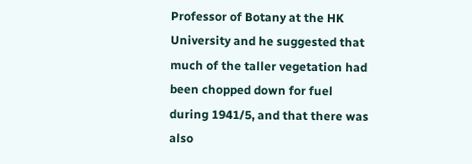Professor of Botany at the HK University and he suggested that much of the taller vegetation had been chopped down for fuel during 1941/5, and that there was also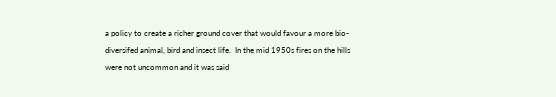a policy to create a richer ground cover that would favour a more bio-diversifed animal, bird and insect life.  In the mid 1950s fires on the hills were not uncommon and it was said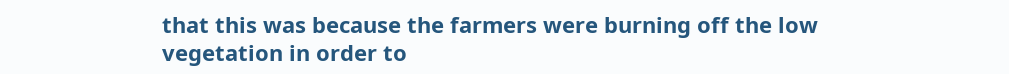that this was because the farmers were burning off the low vegetation in order to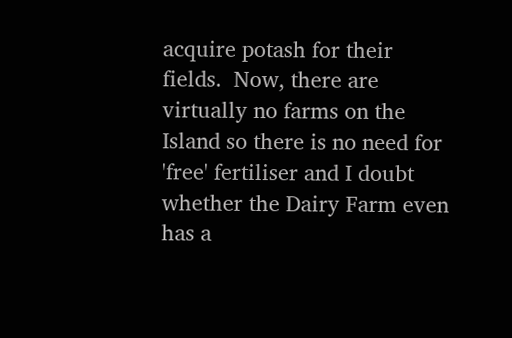acquire potash for their fields.  Now, there are virtually no farms on the Island so there is no need for 'free' fertiliser and I doubt whether the Dairy Farm even has a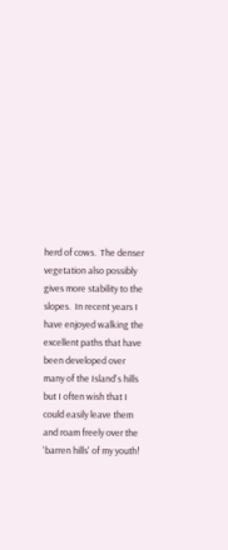herd of cows.  The denser vegetation also possibly gives more stability to the slopes.  In recent years I have enjoyed walking the excellent paths that have been developed over many of the Island's hills but I often wish that I could easily leave them and roam freely over the 'barren hills' of my youth!